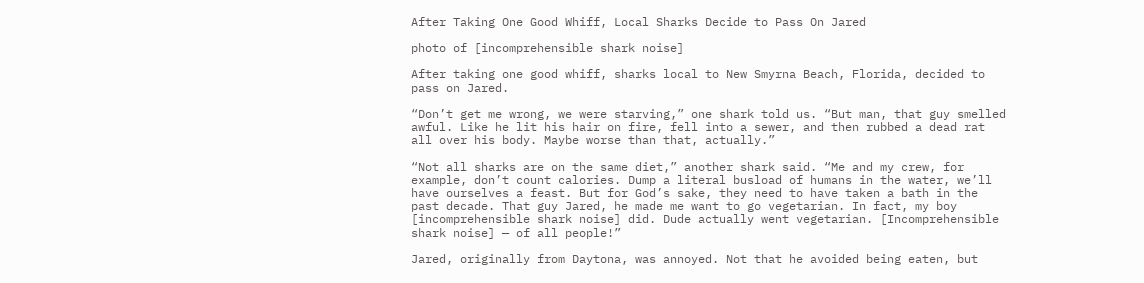After Taking One Good Whiff, Local Sharks Decide to Pass On Jared

photo of [incomprehensible shark noise]

After taking one good whiff, sharks local to New Smyrna Beach, Florida, decided to pass on Jared.

“Don’t get me wrong, we were starving,” one shark told us. “But man, that guy smelled awful. Like he lit his hair on fire, fell into a sewer, and then rubbed a dead rat all over his body. Maybe worse than that, actually.”

“Not all sharks are on the same diet,” another shark said. “Me and my crew, for example, don’t count calories. Dump a literal busload of humans in the water, we’ll have ourselves a feast. But for God’s sake, they need to have taken a bath in the past decade. That guy Jared, he made me want to go vegetarian. In fact, my boy [incomprehensible shark noise] did. Dude actually went vegetarian. [Incomprehensible shark noise] — of all people!”

Jared, originally from Daytona, was annoyed. Not that he avoided being eaten, but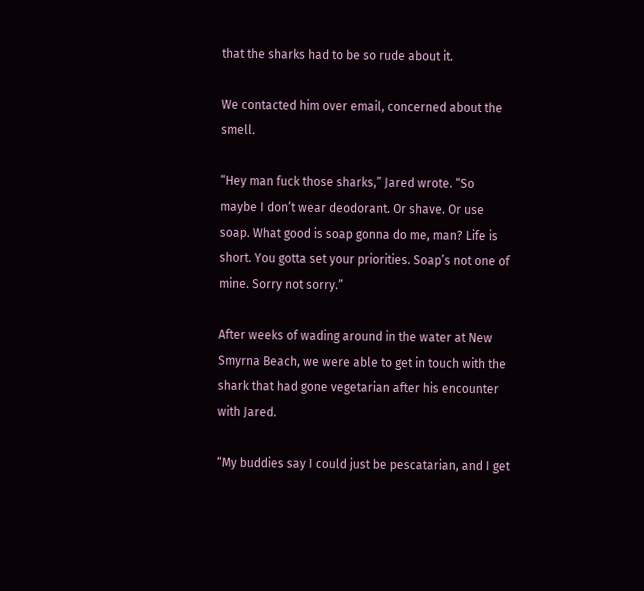that the sharks had to be so rude about it.

We contacted him over email, concerned about the smell.

“Hey man fuck those sharks,” Jared wrote. “So maybe I don’t wear deodorant. Or shave. Or use soap. What good is soap gonna do me, man? Life is short. You gotta set your priorities. Soap’s not one of mine. Sorry not sorry.”

After weeks of wading around in the water at New Smyrna Beach, we were able to get in touch with the shark that had gone vegetarian after his encounter with Jared.

“My buddies say I could just be pescatarian, and I get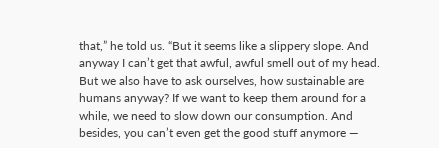that,” he told us. “But it seems like a slippery slope. And anyway I can’t get that awful, awful smell out of my head. But we also have to ask ourselves, how sustainable are humans anyway? If we want to keep them around for a while, we need to slow down our consumption. And besides, you can’t even get the good stuff anymore —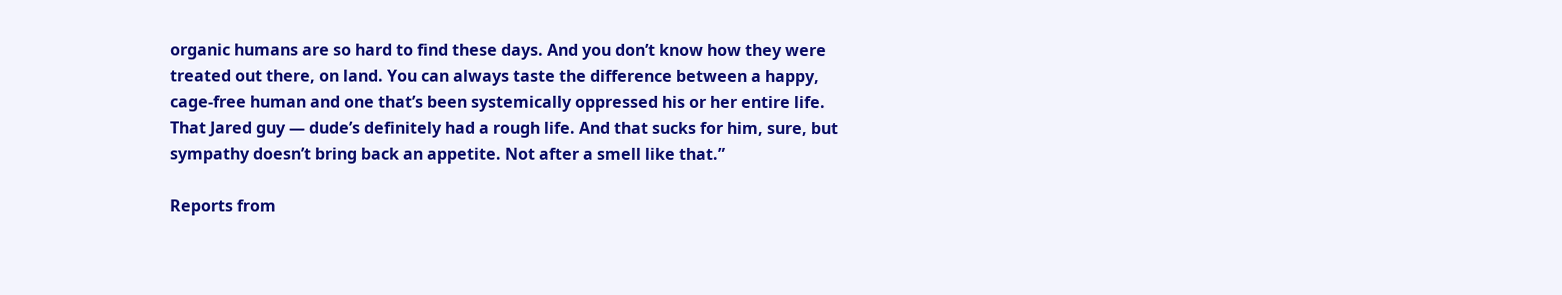organic humans are so hard to find these days. And you don’t know how they were treated out there, on land. You can always taste the difference between a happy, cage-free human and one that’s been systemically oppressed his or her entire life. That Jared guy — dude’s definitely had a rough life. And that sucks for him, sure, but sympathy doesn’t bring back an appetite. Not after a smell like that.”

Reports from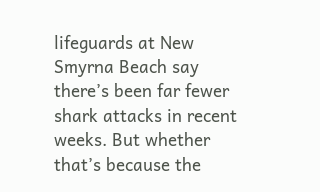lifeguards at New Smyrna Beach say there’s been far fewer shark attacks in recent weeks. But whether that’s because the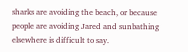sharks are avoiding the beach, or because people are avoiding Jared and sunbathing elsewhere is difficult to say.